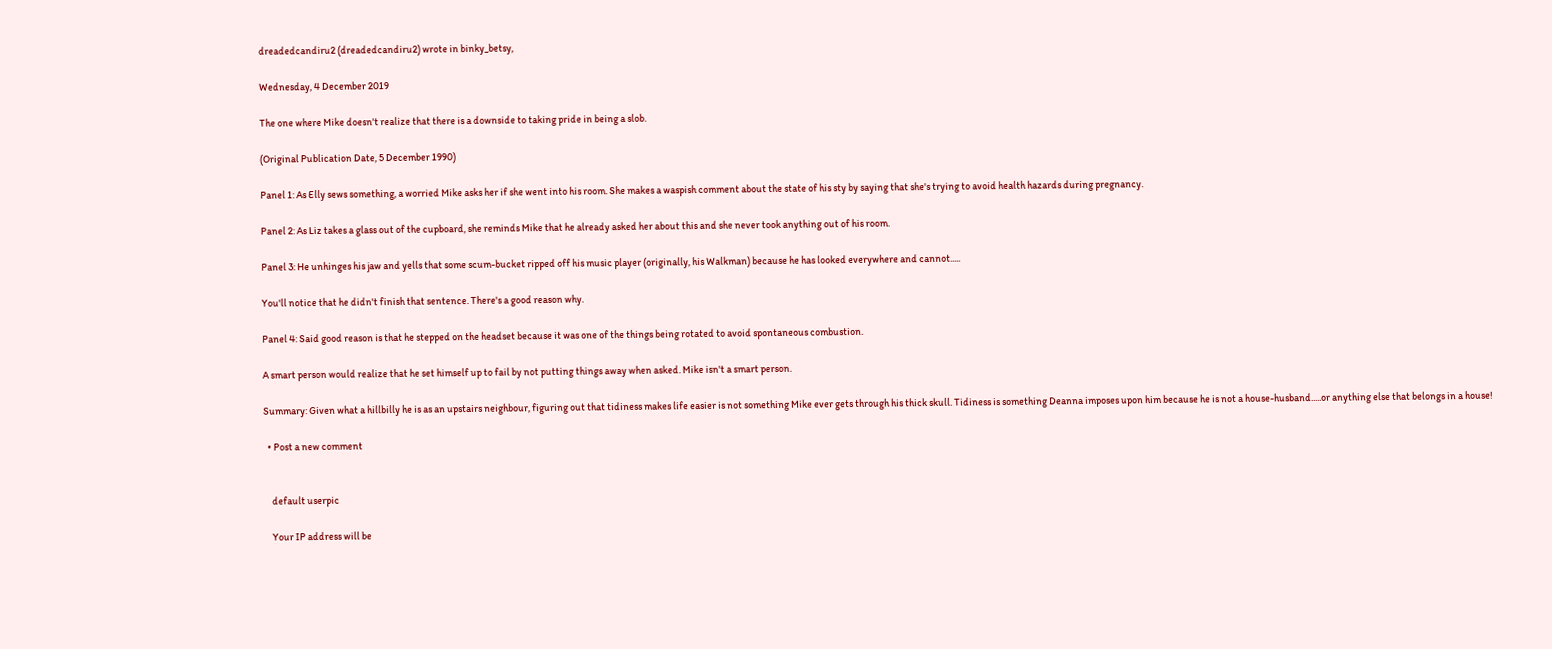dreadedcandiru2 (dreadedcandiru2) wrote in binky_betsy,

Wednesday, 4 December 2019

The one where Mike doesn't realize that there is a downside to taking pride in being a slob.

(Original Publication Date, 5 December 1990)

Panel 1: As Elly sews something, a worried Mike asks her if she went into his room. She makes a waspish comment about the state of his sty by saying that she's trying to avoid health hazards during pregnancy.

Panel 2: As Liz takes a glass out of the cupboard, she reminds Mike that he already asked her about this and she never took anything out of his room.

Panel 3: He unhinges his jaw and yells that some scum-bucket ripped off his music player (originally, his Walkman) because he has looked everywhere and cannot.....

You'll notice that he didn't finish that sentence. There's a good reason why.

Panel 4: Said good reason is that he stepped on the headset because it was one of the things being rotated to avoid spontaneous combustion.

A smart person would realize that he set himself up to fail by not putting things away when asked. Mike isn't a smart person.

Summary: Given what a hillbilly he is as an upstairs neighbour, figuring out that tidiness makes life easier is not something Mike ever gets through his thick skull. Tidiness is something Deanna imposes upon him because he is not a house-husband.....or anything else that belongs in a house!

  • Post a new comment


    default userpic

    Your IP address will be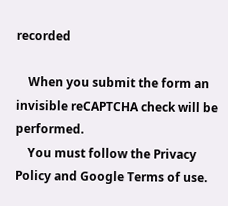recorded

    When you submit the form an invisible reCAPTCHA check will be performed.
    You must follow the Privacy Policy and Google Terms of use.